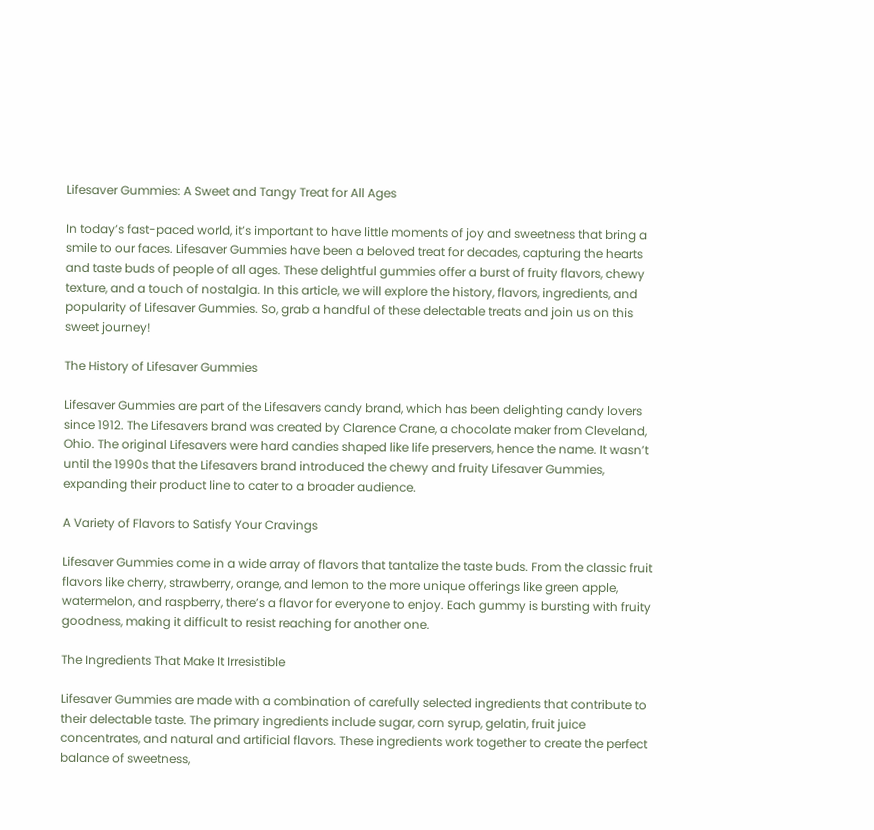Lifesaver Gummies: A Sweet and Tangy Treat for All Ages

In today’s fast-paced world, it’s important to have little moments of joy and sweetness that bring a smile to our faces. Lifesaver Gummies have been a beloved treat for decades, capturing the hearts and taste buds of people of all ages. These delightful gummies offer a burst of fruity flavors, chewy texture, and a touch of nostalgia. In this article, we will explore the history, flavors, ingredients, and popularity of Lifesaver Gummies. So, grab a handful of these delectable treats and join us on this sweet journey!

The History of Lifesaver Gummies

Lifesaver Gummies are part of the Lifesavers candy brand, which has been delighting candy lovers since 1912. The Lifesavers brand was created by Clarence Crane, a chocolate maker from Cleveland, Ohio. The original Lifesavers were hard candies shaped like life preservers, hence the name. It wasn’t until the 1990s that the Lifesavers brand introduced the chewy and fruity Lifesaver Gummies, expanding their product line to cater to a broader audience.

A Variety of Flavors to Satisfy Your Cravings

Lifesaver Gummies come in a wide array of flavors that tantalize the taste buds. From the classic fruit flavors like cherry, strawberry, orange, and lemon to the more unique offerings like green apple, watermelon, and raspberry, there’s a flavor for everyone to enjoy. Each gummy is bursting with fruity goodness, making it difficult to resist reaching for another one.

The Ingredients That Make It Irresistible

Lifesaver Gummies are made with a combination of carefully selected ingredients that contribute to their delectable taste. The primary ingredients include sugar, corn syrup, gelatin, fruit juice concentrates, and natural and artificial flavors. These ingredients work together to create the perfect balance of sweetness,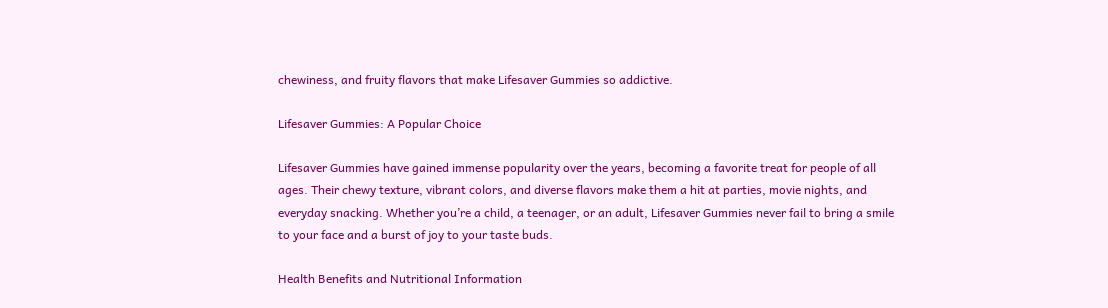chewiness, and fruity flavors that make Lifesaver Gummies so addictive.

Lifesaver Gummies: A Popular Choice

Lifesaver Gummies have gained immense popularity over the years, becoming a favorite treat for people of all ages. Their chewy texture, vibrant colors, and diverse flavors make them a hit at parties, movie nights, and everyday snacking. Whether you’re a child, a teenager, or an adult, Lifesaver Gummies never fail to bring a smile to your face and a burst of joy to your taste buds.

Health Benefits and Nutritional Information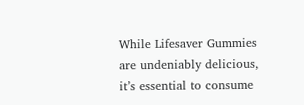While Lifesaver Gummies are undeniably delicious, it’s essential to consume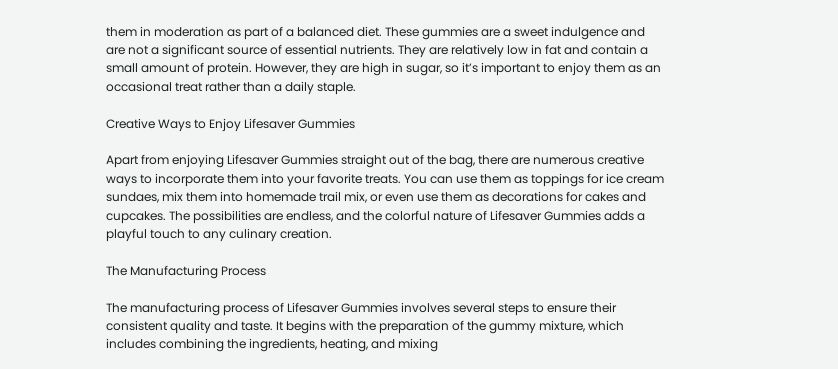them in moderation as part of a balanced diet. These gummies are a sweet indulgence and are not a significant source of essential nutrients. They are relatively low in fat and contain a small amount of protein. However, they are high in sugar, so it’s important to enjoy them as an occasional treat rather than a daily staple.

Creative Ways to Enjoy Lifesaver Gummies

Apart from enjoying Lifesaver Gummies straight out of the bag, there are numerous creative ways to incorporate them into your favorite treats. You can use them as toppings for ice cream sundaes, mix them into homemade trail mix, or even use them as decorations for cakes and cupcakes. The possibilities are endless, and the colorful nature of Lifesaver Gummies adds a playful touch to any culinary creation.

The Manufacturing Process

The manufacturing process of Lifesaver Gummies involves several steps to ensure their consistent quality and taste. It begins with the preparation of the gummy mixture, which includes combining the ingredients, heating, and mixing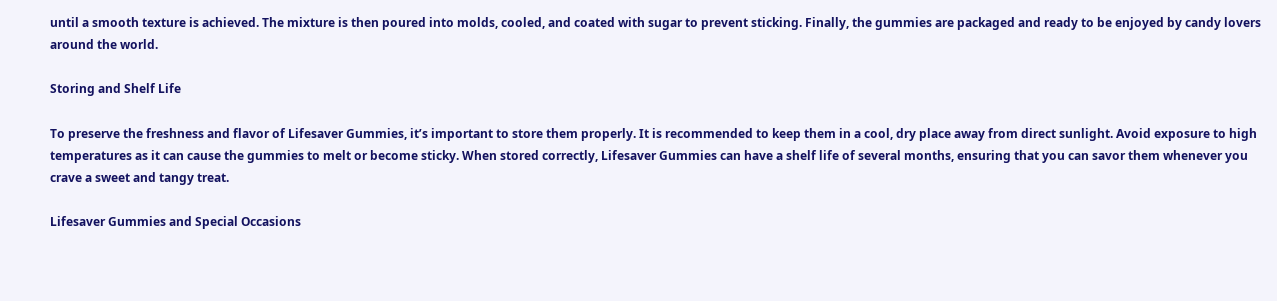until a smooth texture is achieved. The mixture is then poured into molds, cooled, and coated with sugar to prevent sticking. Finally, the gummies are packaged and ready to be enjoyed by candy lovers around the world.

Storing and Shelf Life

To preserve the freshness and flavor of Lifesaver Gummies, it’s important to store them properly. It is recommended to keep them in a cool, dry place away from direct sunlight. Avoid exposure to high temperatures as it can cause the gummies to melt or become sticky. When stored correctly, Lifesaver Gummies can have a shelf life of several months, ensuring that you can savor them whenever you crave a sweet and tangy treat.

Lifesaver Gummies and Special Occasions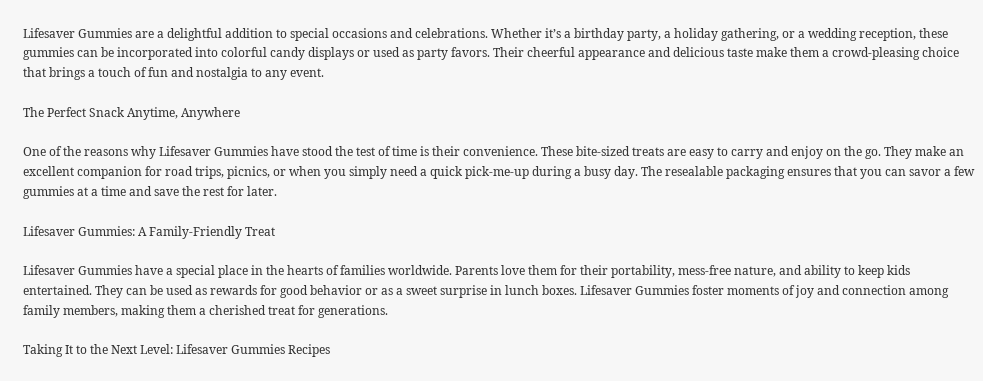Lifesaver Gummies are a delightful addition to special occasions and celebrations. Whether it’s a birthday party, a holiday gathering, or a wedding reception, these gummies can be incorporated into colorful candy displays or used as party favors. Their cheerful appearance and delicious taste make them a crowd-pleasing choice that brings a touch of fun and nostalgia to any event.

The Perfect Snack Anytime, Anywhere

One of the reasons why Lifesaver Gummies have stood the test of time is their convenience. These bite-sized treats are easy to carry and enjoy on the go. They make an excellent companion for road trips, picnics, or when you simply need a quick pick-me-up during a busy day. The resealable packaging ensures that you can savor a few gummies at a time and save the rest for later.

Lifesaver Gummies: A Family-Friendly Treat

Lifesaver Gummies have a special place in the hearts of families worldwide. Parents love them for their portability, mess-free nature, and ability to keep kids entertained. They can be used as rewards for good behavior or as a sweet surprise in lunch boxes. Lifesaver Gummies foster moments of joy and connection among family members, making them a cherished treat for generations.

Taking It to the Next Level: Lifesaver Gummies Recipes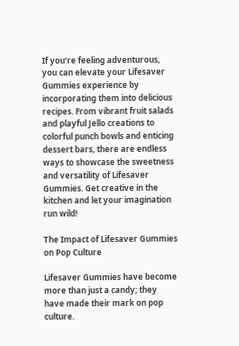If you’re feeling adventurous, you can elevate your Lifesaver Gummies experience by incorporating them into delicious recipes. From vibrant fruit salads and playful Jello creations to colorful punch bowls and enticing dessert bars, there are endless ways to showcase the sweetness and versatility of Lifesaver Gummies. Get creative in the kitchen and let your imagination run wild!

The Impact of Lifesaver Gummies on Pop Culture

Lifesaver Gummies have become more than just a candy; they have made their mark on pop culture.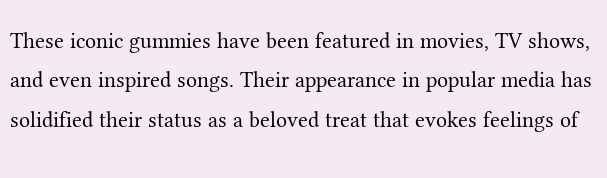These iconic gummies have been featured in movies, TV shows, and even inspired songs. Their appearance in popular media has solidified their status as a beloved treat that evokes feelings of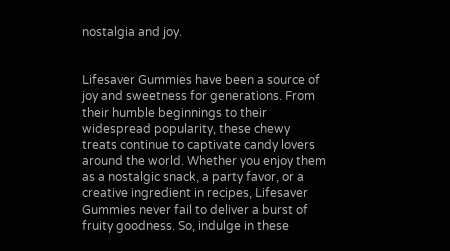nostalgia and joy.


Lifesaver Gummies have been a source of joy and sweetness for generations. From their humble beginnings to their widespread popularity, these chewy treats continue to captivate candy lovers around the world. Whether you enjoy them as a nostalgic snack, a party favor, or a creative ingredient in recipes, Lifesaver Gummies never fail to deliver a burst of fruity goodness. So, indulge in these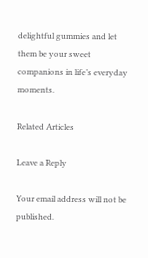delightful gummies and let them be your sweet companions in life’s everyday moments.

Related Articles

Leave a Reply

Your email address will not be published.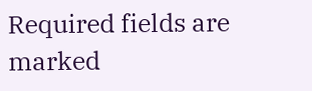Required fields are marked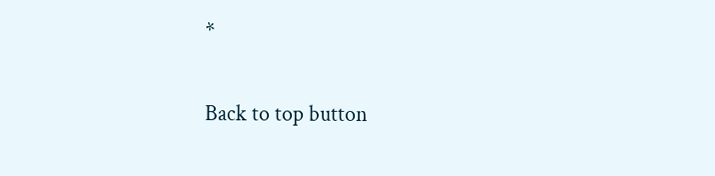*

Back to top button